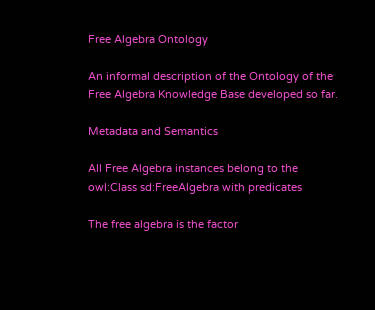Free Algebra Ontology

An informal description of the Ontology of the Free Algebra Knowledge Base developed so far.

Metadata and Semantics

All Free Algebra instances belong to the owl:Class sd:FreeAlgebra with predicates

The free algebra is the factor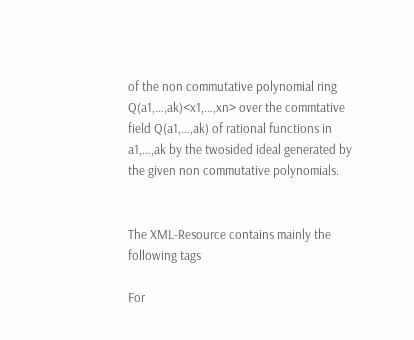of the non commutative polynomial ring Q(a1,…,ak)<x1,…,xn> over the commtative field Q(a1,…,ak) of rational functions in a1,…,ak by the twosided ideal generated by the given non commutative polynomials.


The XML-Resource contains mainly the following tags

For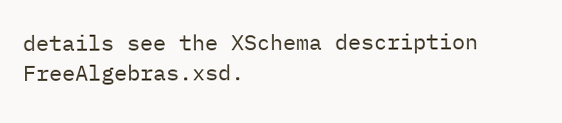details see the XSchema description FreeAlgebras.xsd.